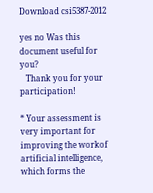Download csi5387-2012

yes no Was this document useful for you?
   Thank you for your participation!

* Your assessment is very important for improving the workof artificial intelligence, which forms the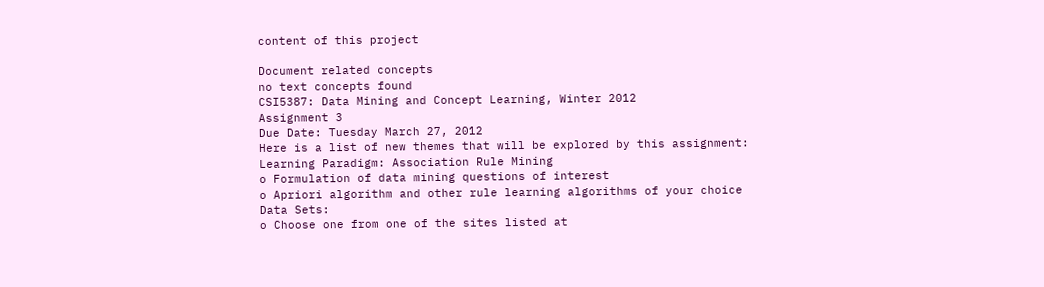content of this project

Document related concepts
no text concepts found
CSI5387: Data Mining and Concept Learning, Winter 2012
Assignment 3
Due Date: Tuesday March 27, 2012
Here is a list of new themes that will be explored by this assignment:
Learning Paradigm: Association Rule Mining
o Formulation of data mining questions of interest
o Apriori algorithm and other rule learning algorithms of your choice
Data Sets:
o Choose one from one of the sites listed at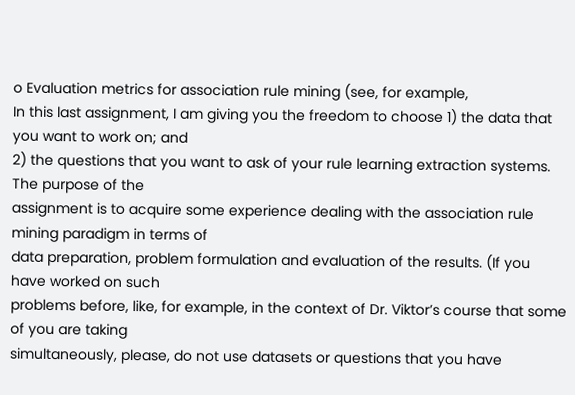o Evaluation metrics for association rule mining (see, for example,
In this last assignment, I am giving you the freedom to choose 1) the data that you want to work on; and
2) the questions that you want to ask of your rule learning extraction systems. The purpose of the
assignment is to acquire some experience dealing with the association rule mining paradigm in terms of
data preparation, problem formulation and evaluation of the results. (If you have worked on such
problems before, like, for example, in the context of Dr. Viktor’s course that some of you are taking
simultaneously, please, do not use datasets or questions that you have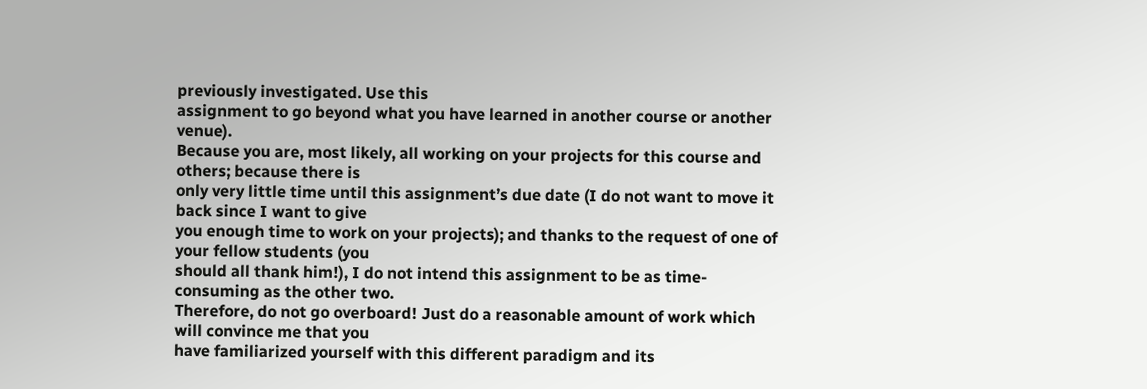previously investigated. Use this
assignment to go beyond what you have learned in another course or another venue).
Because you are, most likely, all working on your projects for this course and others; because there is
only very little time until this assignment’s due date (I do not want to move it back since I want to give
you enough time to work on your projects); and thanks to the request of one of your fellow students (you
should all thank him!), I do not intend this assignment to be as time-consuming as the other two.
Therefore, do not go overboard! Just do a reasonable amount of work which will convince me that you
have familiarized yourself with this different paradigm and its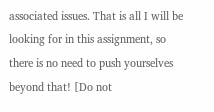associated issues. That is all I will be
looking for in this assignment, so there is no need to push yourselves beyond that! [Do not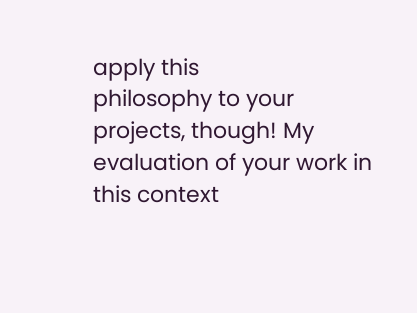apply this
philosophy to your projects, though! My evaluation of your work in this context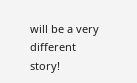will be a very different
story!